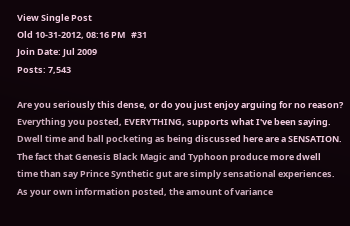View Single Post
Old 10-31-2012, 08:16 PM   #31
Join Date: Jul 2009
Posts: 7,543

Are you seriously this dense, or do you just enjoy arguing for no reason? Everything you posted, EVERYTHING, supports what I've been saying. Dwell time and ball pocketing as being discussed here are a SENSATION. The fact that Genesis Black Magic and Typhoon produce more dwell time than say Prince Synthetic gut are simply sensational experiences. As your own information posted, the amount of variance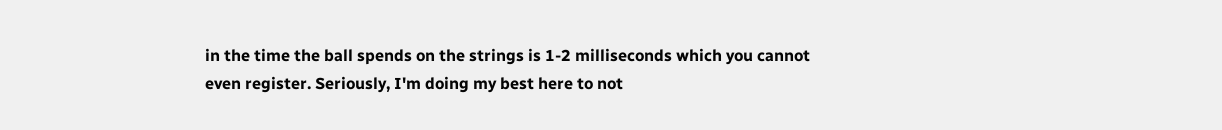in the time the ball spends on the strings is 1-2 milliseconds which you cannot even register. Seriously, I'm doing my best here to not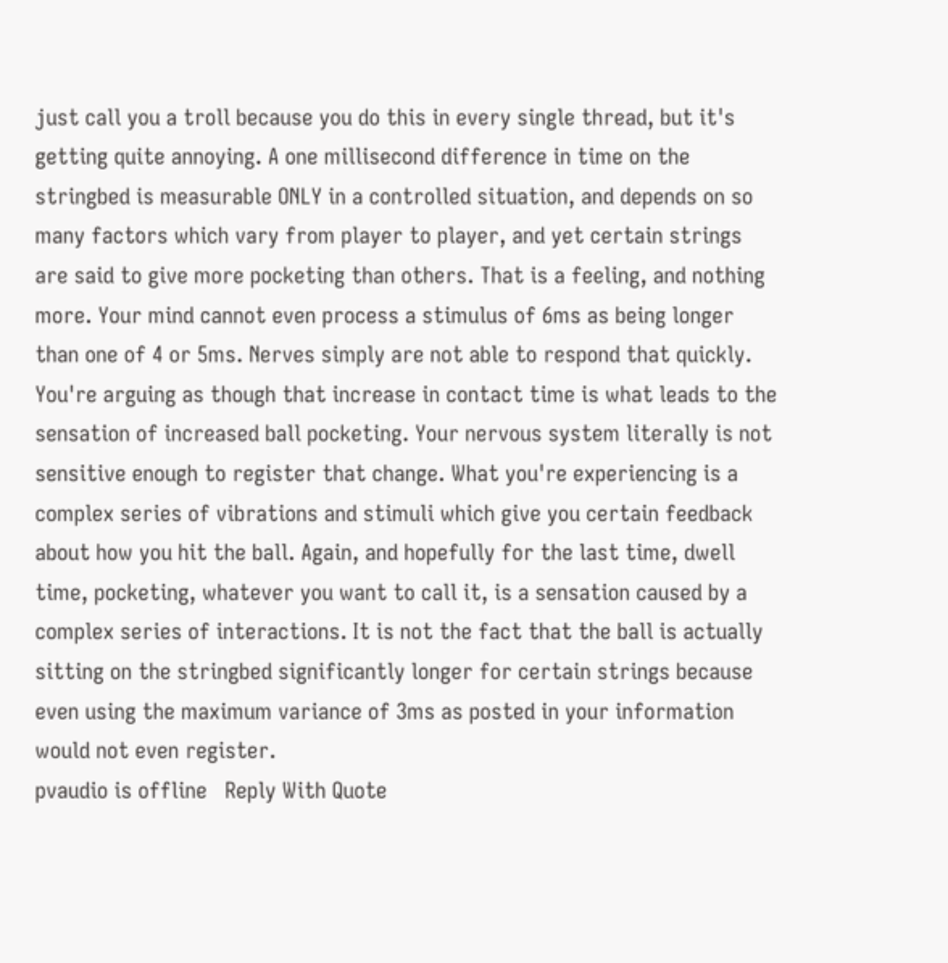just call you a troll because you do this in every single thread, but it's getting quite annoying. A one millisecond difference in time on the stringbed is measurable ONLY in a controlled situation, and depends on so many factors which vary from player to player, and yet certain strings are said to give more pocketing than others. That is a feeling, and nothing more. Your mind cannot even process a stimulus of 6ms as being longer than one of 4 or 5ms. Nerves simply are not able to respond that quickly. You're arguing as though that increase in contact time is what leads to the sensation of increased ball pocketing. Your nervous system literally is not sensitive enough to register that change. What you're experiencing is a complex series of vibrations and stimuli which give you certain feedback about how you hit the ball. Again, and hopefully for the last time, dwell time, pocketing, whatever you want to call it, is a sensation caused by a complex series of interactions. It is not the fact that the ball is actually sitting on the stringbed significantly longer for certain strings because even using the maximum variance of 3ms as posted in your information would not even register.
pvaudio is offline   Reply With Quote